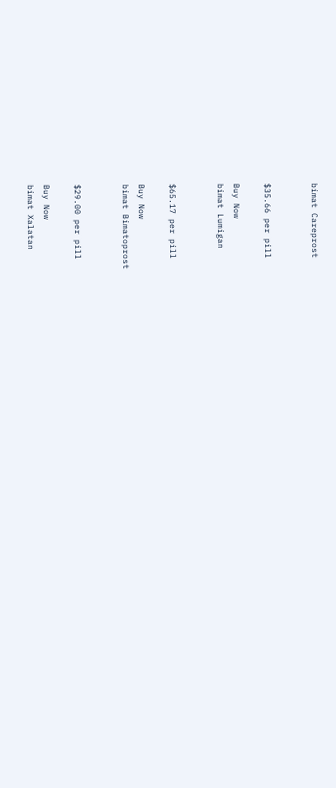bimat Careprost


$35.66 per pill

Buy Now
bimat Lumigan


$65.17 per pill

Buy Now
bimat Bimatoprost


$29.00 per pill

Buy Now
bimat Xalatan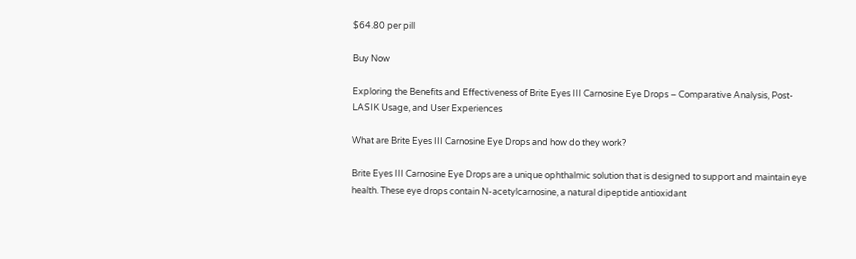$64.80 per pill

Buy Now

Exploring the Benefits and Effectiveness of Brite Eyes III Carnosine Eye Drops – Comparative Analysis, Post-LASIK Usage, and User Experiences

What are Brite Eyes III Carnosine Eye Drops and how do they work?

Brite Eyes III Carnosine Eye Drops are a unique ophthalmic solution that is designed to support and maintain eye health. These eye drops contain N-acetylcarnosine, a natural dipeptide antioxidant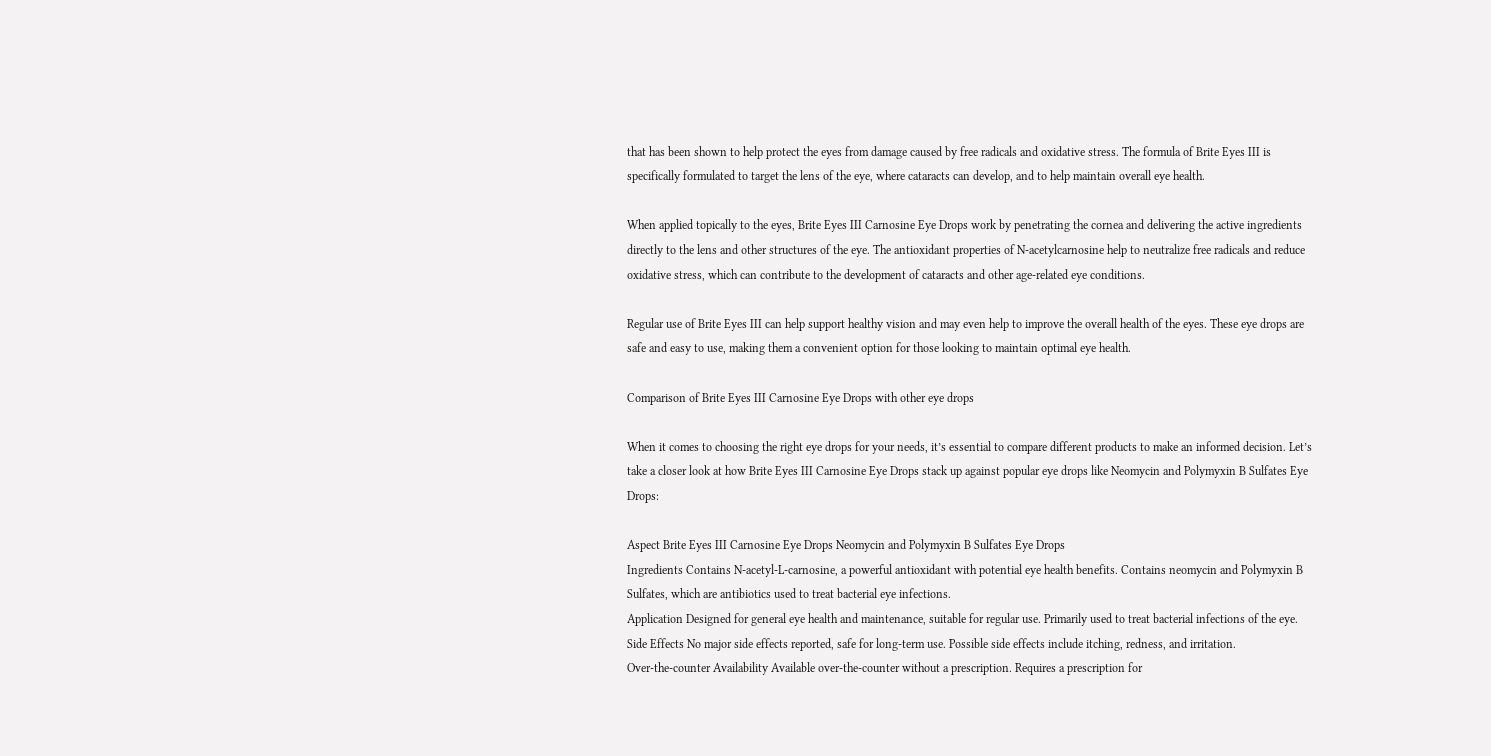that has been shown to help protect the eyes from damage caused by free radicals and oxidative stress. The formula of Brite Eyes III is specifically formulated to target the lens of the eye, where cataracts can develop, and to help maintain overall eye health.

When applied topically to the eyes, Brite Eyes III Carnosine Eye Drops work by penetrating the cornea and delivering the active ingredients directly to the lens and other structures of the eye. The antioxidant properties of N-acetylcarnosine help to neutralize free radicals and reduce oxidative stress, which can contribute to the development of cataracts and other age-related eye conditions.

Regular use of Brite Eyes III can help support healthy vision and may even help to improve the overall health of the eyes. These eye drops are safe and easy to use, making them a convenient option for those looking to maintain optimal eye health.

Comparison of Brite Eyes III Carnosine Eye Drops with other eye drops

When it comes to choosing the right eye drops for your needs, it’s essential to compare different products to make an informed decision. Let’s take a closer look at how Brite Eyes III Carnosine Eye Drops stack up against popular eye drops like Neomycin and Polymyxin B Sulfates Eye Drops:

Aspect Brite Eyes III Carnosine Eye Drops Neomycin and Polymyxin B Sulfates Eye Drops
Ingredients Contains N-acetyl-L-carnosine, a powerful antioxidant with potential eye health benefits. Contains neomycin and Polymyxin B Sulfates, which are antibiotics used to treat bacterial eye infections.
Application Designed for general eye health and maintenance, suitable for regular use. Primarily used to treat bacterial infections of the eye.
Side Effects No major side effects reported, safe for long-term use. Possible side effects include itching, redness, and irritation.
Over-the-counter Availability Available over-the-counter without a prescription. Requires a prescription for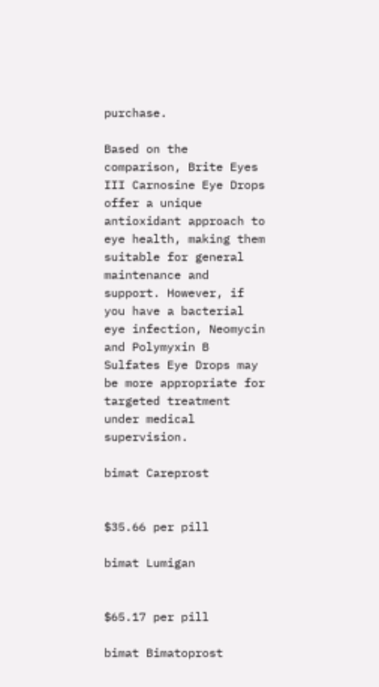purchase.

Based on the comparison, Brite Eyes III Carnosine Eye Drops offer a unique antioxidant approach to eye health, making them suitable for general maintenance and support. However, if you have a bacterial eye infection, Neomycin and Polymyxin B Sulfates Eye Drops may be more appropriate for targeted treatment under medical supervision.

bimat Careprost


$35.66 per pill

bimat Lumigan


$65.17 per pill

bimat Bimatoprost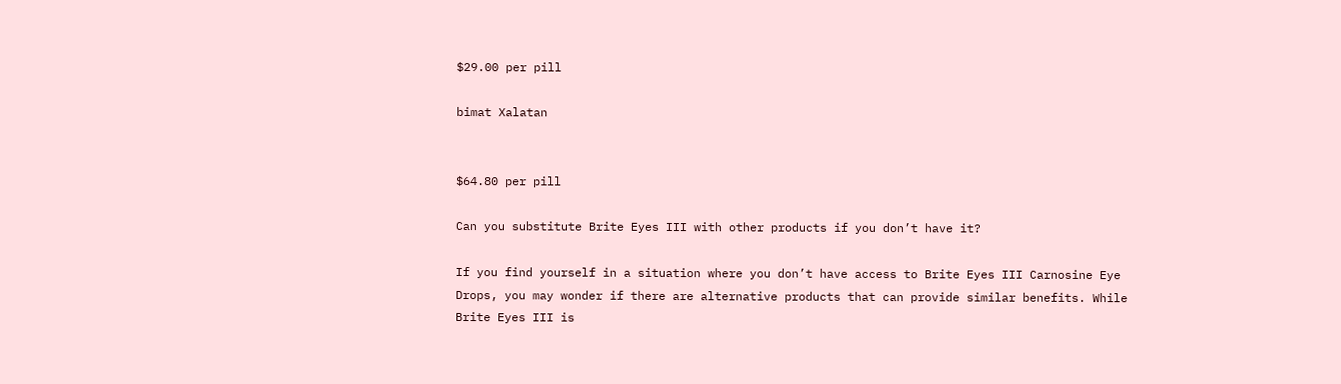$29.00 per pill

bimat Xalatan


$64.80 per pill

Can you substitute Brite Eyes III with other products if you don’t have it?

If you find yourself in a situation where you don’t have access to Brite Eyes III Carnosine Eye Drops, you may wonder if there are alternative products that can provide similar benefits. While Brite Eyes III is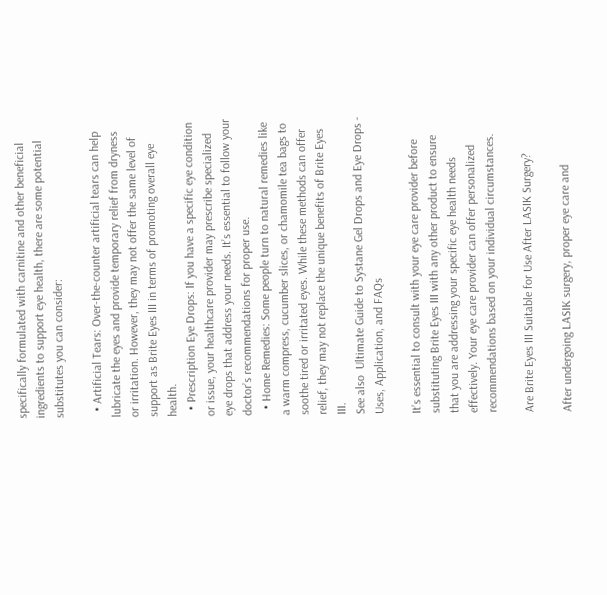specifically formulated with carnitine and other beneficial ingredients to support eye health, there are some potential substitutes you can consider:

  • Artificial Tears: Over-the-counter artificial tears can help lubricate the eyes and provide temporary relief from dryness or irritation. However, they may not offer the same level of support as Brite Eyes III in terms of promoting overall eye health.
  • Prescription Eye Drops: If you have a specific eye condition or issue, your healthcare provider may prescribe specialized eye drops that address your needs. It’s essential to follow your doctor’s recommendations for proper use.
  • Home Remedies: Some people turn to natural remedies like a warm compress, cucumber slices, or chamomile tea bags to soothe tired or irritated eyes. While these methods can offer relief, they may not replace the unique benefits of Brite Eyes III.
See also  Ultimate Guide to Systane Gel Drops and Eye Drops - Uses, Application, and FAQs

It’s essential to consult with your eye care provider before substituting Brite Eyes III with any other product to ensure that you are addressing your specific eye health needs effectively. Your eye care provider can offer personalized recommendations based on your individual circumstances.

Are Brite Eyes III Suitable for Use After LASIK Surgery?

After undergoing LASIK surgery, proper eye care and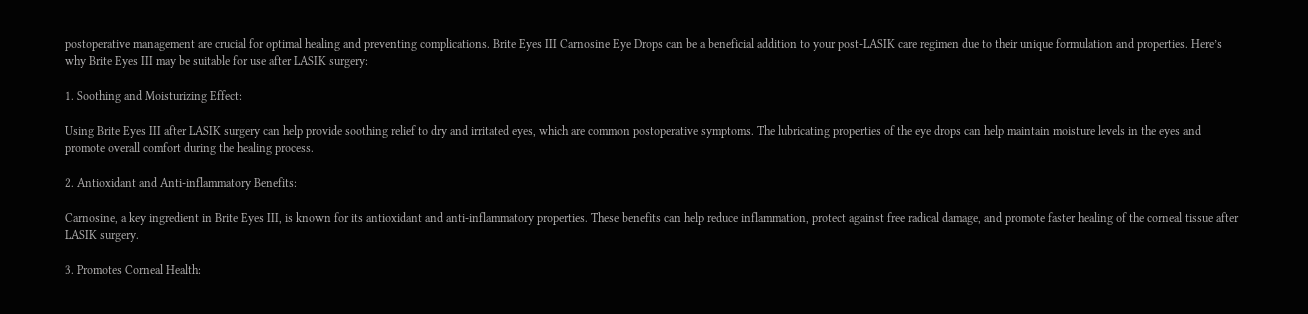postoperative management are crucial for optimal healing and preventing complications. Brite Eyes III Carnosine Eye Drops can be a beneficial addition to your post-LASIK care regimen due to their unique formulation and properties. Here’s why Brite Eyes III may be suitable for use after LASIK surgery:

1. Soothing and Moisturizing Effect:

Using Brite Eyes III after LASIK surgery can help provide soothing relief to dry and irritated eyes, which are common postoperative symptoms. The lubricating properties of the eye drops can help maintain moisture levels in the eyes and promote overall comfort during the healing process.

2. Antioxidant and Anti-inflammatory Benefits:

Carnosine, a key ingredient in Brite Eyes III, is known for its antioxidant and anti-inflammatory properties. These benefits can help reduce inflammation, protect against free radical damage, and promote faster healing of the corneal tissue after LASIK surgery.

3. Promotes Corneal Health: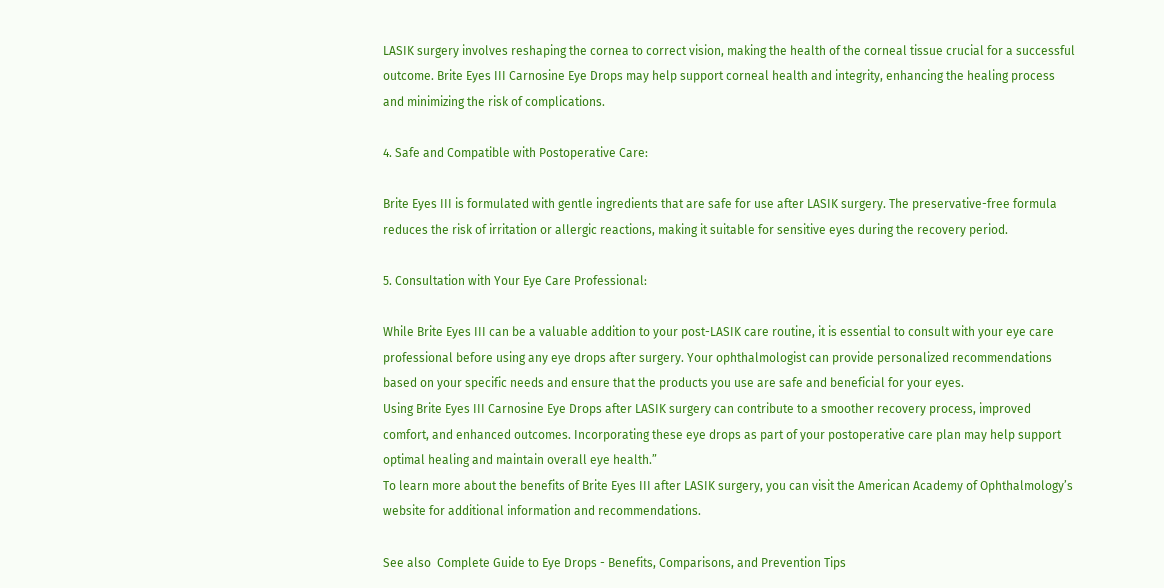LASIK surgery involves reshaping the cornea to correct vision, making the health of the corneal tissue crucial for a successful outcome. Brite Eyes III Carnosine Eye Drops may help support corneal health and integrity, enhancing the healing process and minimizing the risk of complications.

4. Safe and Compatible with Postoperative Care:

Brite Eyes III is formulated with gentle ingredients that are safe for use after LASIK surgery. The preservative-free formula reduces the risk of irritation or allergic reactions, making it suitable for sensitive eyes during the recovery period.

5. Consultation with Your Eye Care Professional:

While Brite Eyes III can be a valuable addition to your post-LASIK care routine, it is essential to consult with your eye care professional before using any eye drops after surgery. Your ophthalmologist can provide personalized recommendations based on your specific needs and ensure that the products you use are safe and beneficial for your eyes.
Using Brite Eyes III Carnosine Eye Drops after LASIK surgery can contribute to a smoother recovery process, improved comfort, and enhanced outcomes. Incorporating these eye drops as part of your postoperative care plan may help support optimal healing and maintain overall eye health.”
To learn more about the benefits of Brite Eyes III after LASIK surgery, you can visit the American Academy of Ophthalmology’s website for additional information and recommendations.

See also  Complete Guide to Eye Drops - Benefits, Comparisons, and Prevention Tips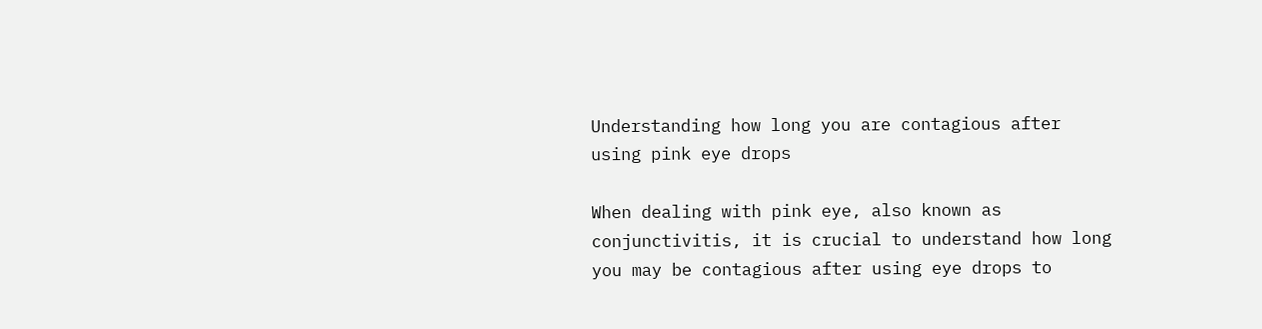Understanding how long you are contagious after using pink eye drops

When dealing with pink eye, also known as conjunctivitis, it is crucial to understand how long you may be contagious after using eye drops to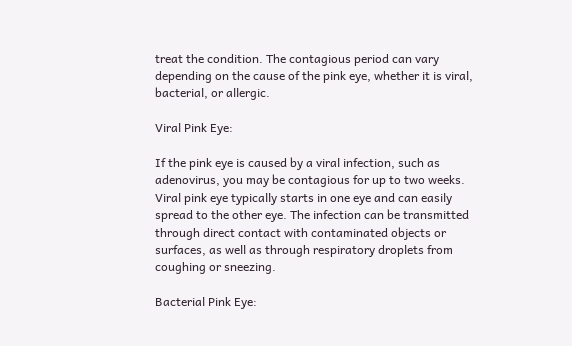treat the condition. The contagious period can vary depending on the cause of the pink eye, whether it is viral, bacterial, or allergic.

Viral Pink Eye:

If the pink eye is caused by a viral infection, such as adenovirus, you may be contagious for up to two weeks. Viral pink eye typically starts in one eye and can easily spread to the other eye. The infection can be transmitted through direct contact with contaminated objects or surfaces, as well as through respiratory droplets from coughing or sneezing.

Bacterial Pink Eye: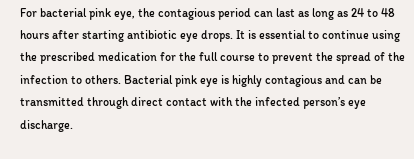For bacterial pink eye, the contagious period can last as long as 24 to 48 hours after starting antibiotic eye drops. It is essential to continue using the prescribed medication for the full course to prevent the spread of the infection to others. Bacterial pink eye is highly contagious and can be transmitted through direct contact with the infected person’s eye discharge.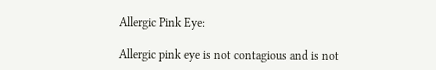Allergic Pink Eye:

Allergic pink eye is not contagious and is not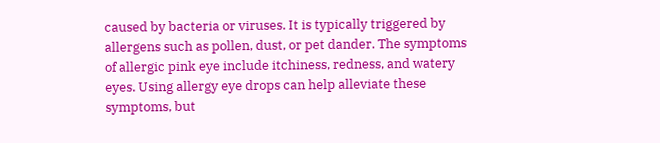caused by bacteria or viruses. It is typically triggered by allergens such as pollen, dust, or pet dander. The symptoms of allergic pink eye include itchiness, redness, and watery eyes. Using allergy eye drops can help alleviate these symptoms, but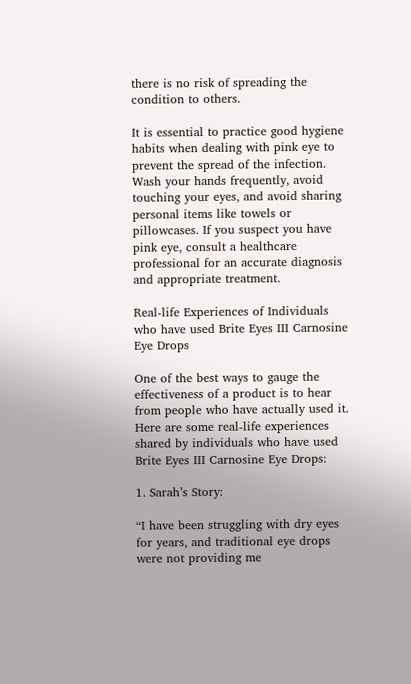there is no risk of spreading the condition to others.

It is essential to practice good hygiene habits when dealing with pink eye to prevent the spread of the infection. Wash your hands frequently, avoid touching your eyes, and avoid sharing personal items like towels or pillowcases. If you suspect you have pink eye, consult a healthcare professional for an accurate diagnosis and appropriate treatment.

Real-life Experiences of Individuals who have used Brite Eyes III Carnosine Eye Drops

One of the best ways to gauge the effectiveness of a product is to hear from people who have actually used it. Here are some real-life experiences shared by individuals who have used Brite Eyes III Carnosine Eye Drops:

1. Sarah’s Story:

“I have been struggling with dry eyes for years, and traditional eye drops were not providing me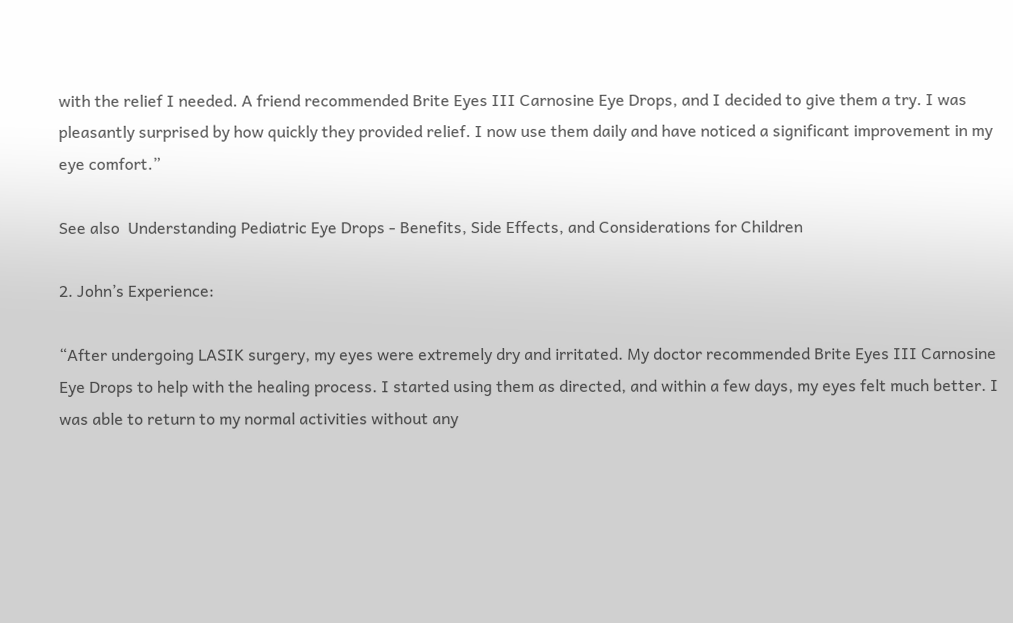with the relief I needed. A friend recommended Brite Eyes III Carnosine Eye Drops, and I decided to give them a try. I was pleasantly surprised by how quickly they provided relief. I now use them daily and have noticed a significant improvement in my eye comfort.”

See also  Understanding Pediatric Eye Drops - Benefits, Side Effects, and Considerations for Children

2. John’s Experience:

“After undergoing LASIK surgery, my eyes were extremely dry and irritated. My doctor recommended Brite Eyes III Carnosine Eye Drops to help with the healing process. I started using them as directed, and within a few days, my eyes felt much better. I was able to return to my normal activities without any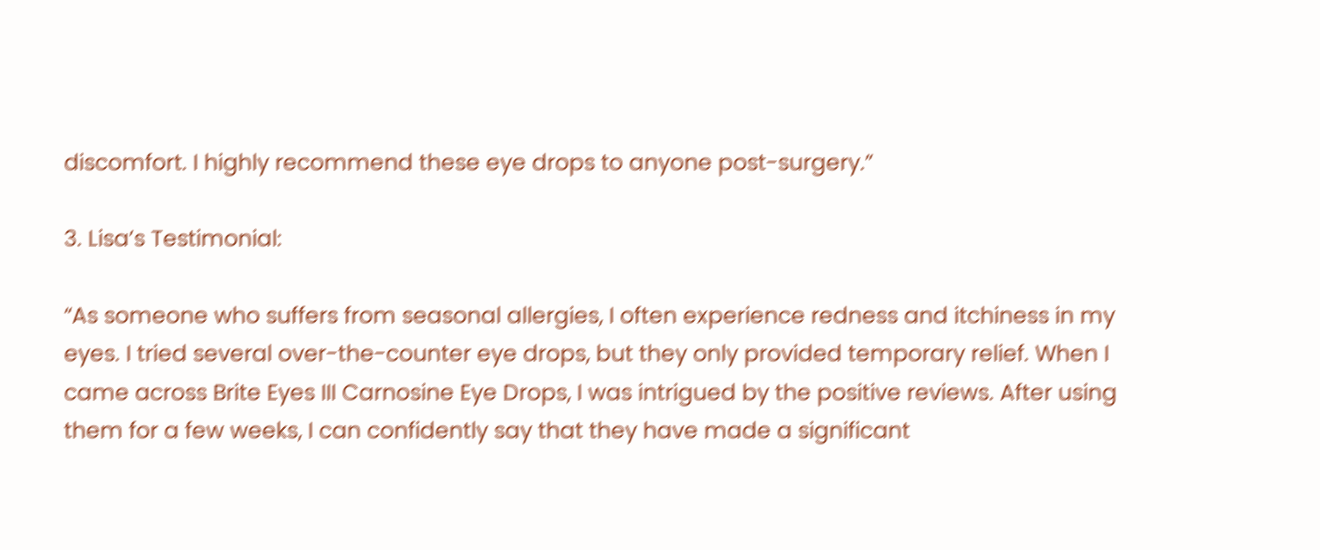discomfort. I highly recommend these eye drops to anyone post-surgery.”

3. Lisa’s Testimonial:

“As someone who suffers from seasonal allergies, I often experience redness and itchiness in my eyes. I tried several over-the-counter eye drops, but they only provided temporary relief. When I came across Brite Eyes III Carnosine Eye Drops, I was intrigued by the positive reviews. After using them for a few weeks, I can confidently say that they have made a significant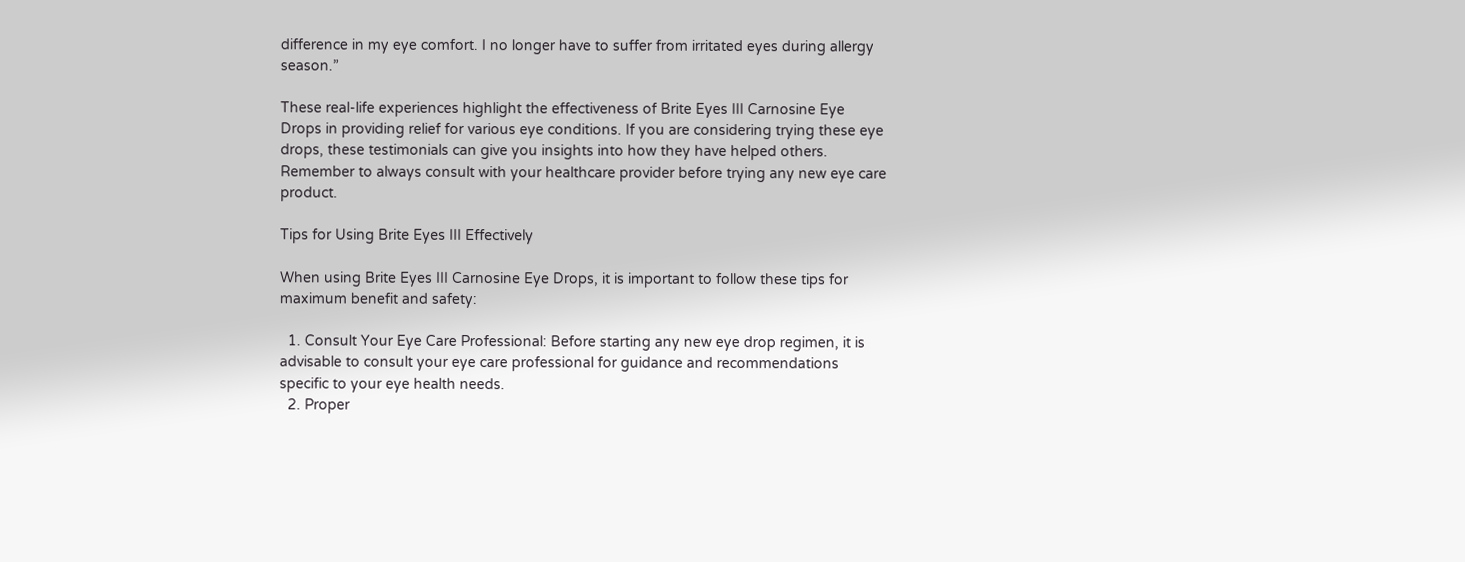difference in my eye comfort. I no longer have to suffer from irritated eyes during allergy season.”

These real-life experiences highlight the effectiveness of Brite Eyes III Carnosine Eye Drops in providing relief for various eye conditions. If you are considering trying these eye drops, these testimonials can give you insights into how they have helped others. Remember to always consult with your healthcare provider before trying any new eye care product.

Tips for Using Brite Eyes III Effectively

When using Brite Eyes III Carnosine Eye Drops, it is important to follow these tips for maximum benefit and safety:

  1. Consult Your Eye Care Professional: Before starting any new eye drop regimen, it is advisable to consult your eye care professional for guidance and recommendations specific to your eye health needs.
  2. Proper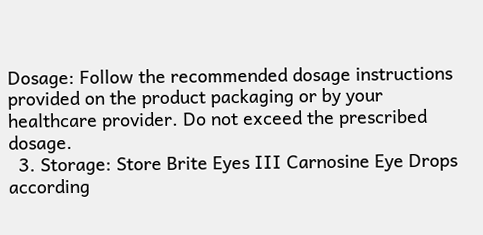Dosage: Follow the recommended dosage instructions provided on the product packaging or by your healthcare provider. Do not exceed the prescribed dosage.
  3. Storage: Store Brite Eyes III Carnosine Eye Drops according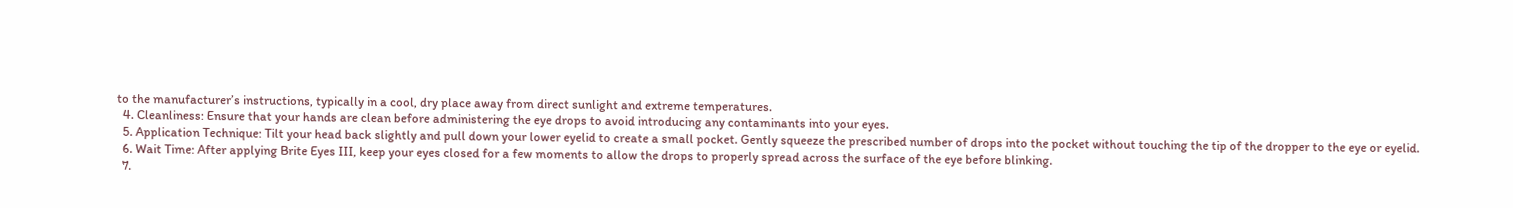to the manufacturer’s instructions, typically in a cool, dry place away from direct sunlight and extreme temperatures.
  4. Cleanliness: Ensure that your hands are clean before administering the eye drops to avoid introducing any contaminants into your eyes.
  5. Application Technique: Tilt your head back slightly and pull down your lower eyelid to create a small pocket. Gently squeeze the prescribed number of drops into the pocket without touching the tip of the dropper to the eye or eyelid.
  6. Wait Time: After applying Brite Eyes III, keep your eyes closed for a few moments to allow the drops to properly spread across the surface of the eye before blinking.
  7.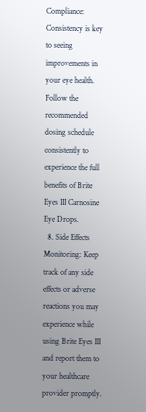Compliance: Consistency is key to seeing improvements in your eye health. Follow the recommended dosing schedule consistently to experience the full benefits of Brite Eyes III Carnosine Eye Drops.
  8. Side Effects Monitoring: Keep track of any side effects or adverse reactions you may experience while using Brite Eyes III and report them to your healthcare provider promptly.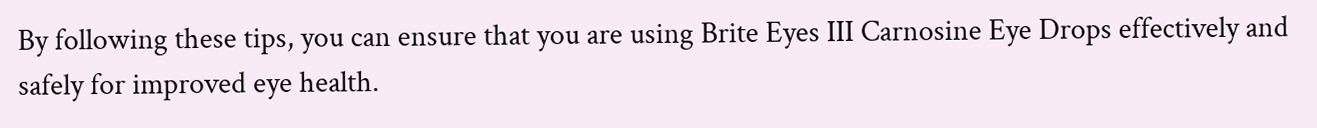By following these tips, you can ensure that you are using Brite Eyes III Carnosine Eye Drops effectively and safely for improved eye health.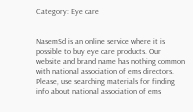Category: Eye care


NasemSd is an online service where it is possible to buy eye care products. Our website and brand name has nothing common with national association of ems directors. Please, use searching materials for finding info about national association of ems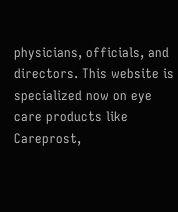physicians, officials, and directors. This website is specialized now on eye care products like Careprost,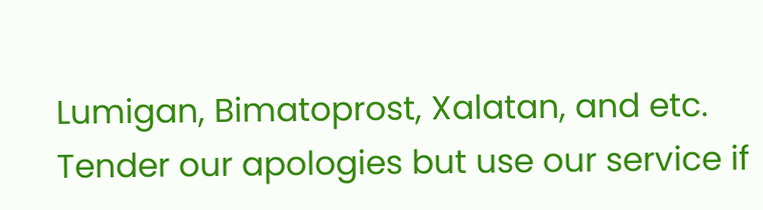Lumigan, Bimatoprost, Xalatan, and etc. Tender our apologies but use our service if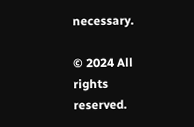necessary.

© 2024 All rights reserved.